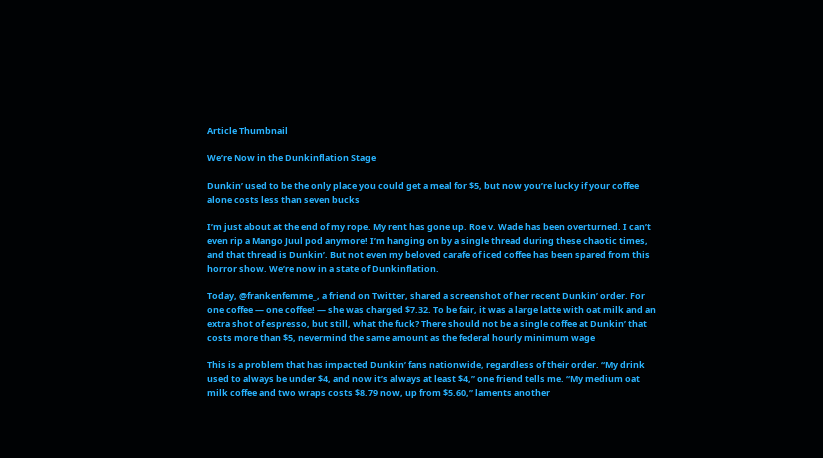Article Thumbnail

We’re Now in the Dunkinflation Stage

Dunkin’ used to be the only place you could get a meal for $5, but now you’re lucky if your coffee alone costs less than seven bucks

I’m just about at the end of my rope. My rent has gone up. Roe v. Wade has been overturned. I can’t even rip a Mango Juul pod anymore! I’m hanging on by a single thread during these chaotic times, and that thread is Dunkin’. But not even my beloved carafe of iced coffee has been spared from this horror show. We’re now in a state of Dunkinflation.

Today, @frankenfemme_, a friend on Twitter, shared a screenshot of her recent Dunkin’ order. For one coffee — one coffee! — she was charged $7.32. To be fair, it was a large latte with oat milk and an extra shot of espresso, but still, what the fuck? There should not be a single coffee at Dunkin’ that costs more than $5, nevermind the same amount as the federal hourly minimum wage

This is a problem that has impacted Dunkin’ fans nationwide, regardless of their order. “My drink used to always be under $4, and now it’s always at least $4,” one friend tells me. “My medium oat milk coffee and two wraps costs $8.79 now, up from $5.60,” laments another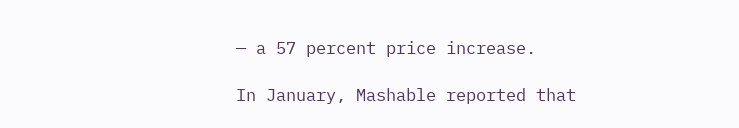— a 57 percent price increase.

In January, Mashable reported that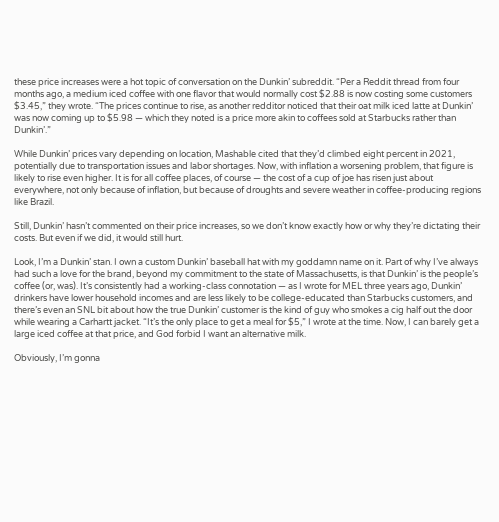these price increases were a hot topic of conversation on the Dunkin’ subreddit. “Per a Reddit thread from four months ago, a medium iced coffee with one flavor that would normally cost $2.88 is now costing some customers $3.45,” they wrote. “The prices continue to rise, as another redditor noticed that their oat milk iced latte at Dunkin’ was now coming up to $5.98 — which they noted is a price more akin to coffees sold at Starbucks rather than Dunkin’.”

While Dunkin’ prices vary depending on location, Mashable cited that they’d climbed eight percent in 2021, potentially due to transportation issues and labor shortages. Now, with inflation a worsening problem, that figure is likely to rise even higher. It is for all coffee places, of course — the cost of a cup of joe has risen just about everywhere, not only because of inflation, but because of droughts and severe weather in coffee-producing regions like Brazil.

Still, Dunkin’ hasn’t commented on their price increases, so we don’t know exactly how or why they’re dictating their costs. But even if we did, it would still hurt.

Look, I’m a Dunkin’ stan. I own a custom Dunkin’ baseball hat with my goddamn name on it. Part of why I’ve always had such a love for the brand, beyond my commitment to the state of Massachusetts, is that Dunkin’ is the people’s coffee (or, was). It’s consistently had a working-class connotation — as I wrote for MEL three years ago, Dunkin’ drinkers have lower household incomes and are less likely to be college-educated than Starbucks customers, and there’s even an SNL bit about how the true Dunkin’ customer is the kind of guy who smokes a cig half out the door while wearing a Carhartt jacket. “It’s the only place to get a meal for $5,” I wrote at the time. Now, I can barely get a large iced coffee at that price, and God forbid I want an alternative milk.

Obviously, I’m gonna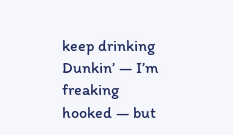keep drinking Dunkin’ — I’m freaking hooked — but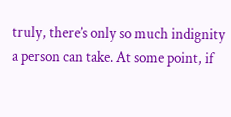truly, there’s only so much indignity a person can take. At some point, if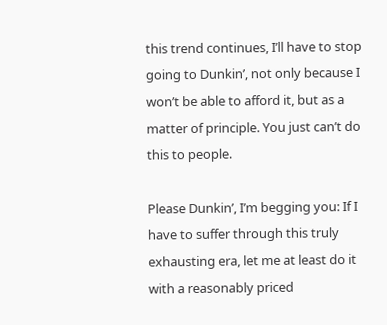this trend continues, I’ll have to stop going to Dunkin’, not only because I won’t be able to afford it, but as a matter of principle. You just can’t do this to people.

Please Dunkin’, I’m begging you: If I have to suffer through this truly exhausting era, let me at least do it with a reasonably priced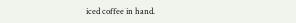iced coffee in hand.